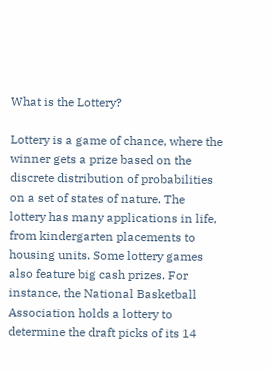What is the Lottery?

Lottery is a game of chance, where the winner gets a prize based on the discrete distribution of probabilities on a set of states of nature. The lottery has many applications in life, from kindergarten placements to housing units. Some lottery games also feature big cash prizes. For instance, the National Basketball Association holds a lottery to determine the draft picks of its 14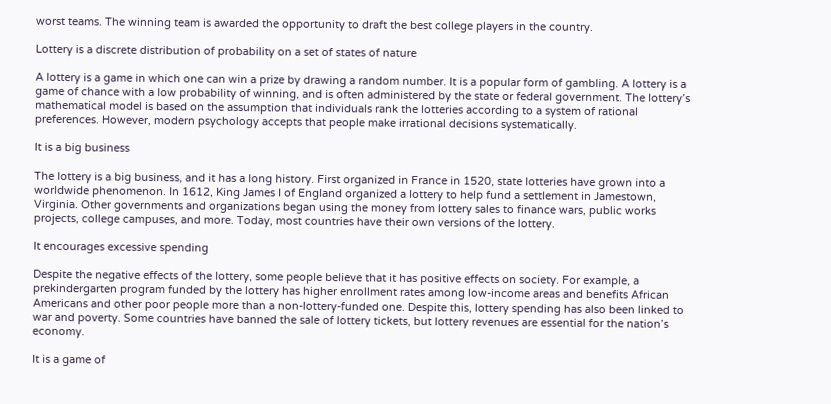worst teams. The winning team is awarded the opportunity to draft the best college players in the country.

Lottery is a discrete distribution of probability on a set of states of nature

A lottery is a game in which one can win a prize by drawing a random number. It is a popular form of gambling. A lottery is a game of chance with a low probability of winning, and is often administered by the state or federal government. The lottery’s mathematical model is based on the assumption that individuals rank the lotteries according to a system of rational preferences. However, modern psychology accepts that people make irrational decisions systematically.

It is a big business

The lottery is a big business, and it has a long history. First organized in France in 1520, state lotteries have grown into a worldwide phenomenon. In 1612, King James I of England organized a lottery to help fund a settlement in Jamestown, Virginia. Other governments and organizations began using the money from lottery sales to finance wars, public works projects, college campuses, and more. Today, most countries have their own versions of the lottery.

It encourages excessive spending

Despite the negative effects of the lottery, some people believe that it has positive effects on society. For example, a prekindergarten program funded by the lottery has higher enrollment rates among low-income areas and benefits African Americans and other poor people more than a non-lottery-funded one. Despite this, lottery spending has also been linked to war and poverty. Some countries have banned the sale of lottery tickets, but lottery revenues are essential for the nation’s economy.

It is a game of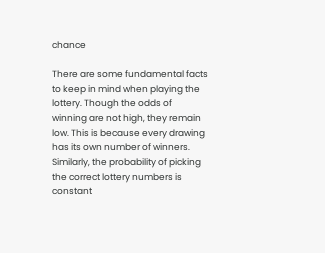chance

There are some fundamental facts to keep in mind when playing the lottery. Though the odds of winning are not high, they remain low. This is because every drawing has its own number of winners. Similarly, the probability of picking the correct lottery numbers is constant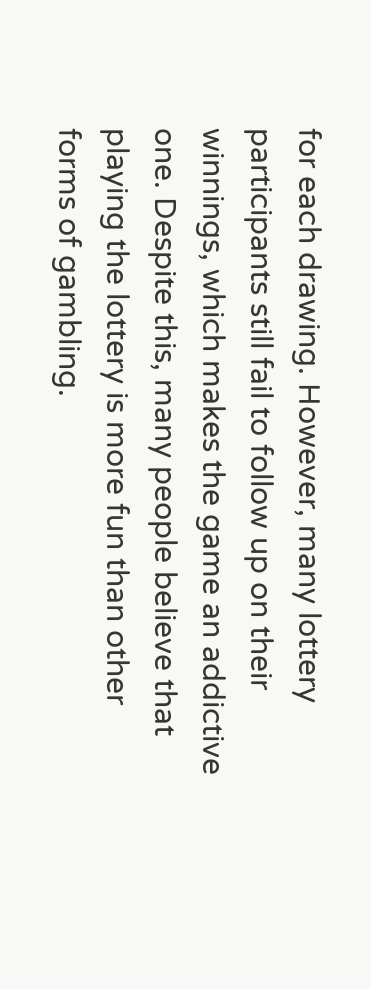for each drawing. However, many lottery participants still fail to follow up on their winnings, which makes the game an addictive one. Despite this, many people believe that playing the lottery is more fun than other forms of gambling.